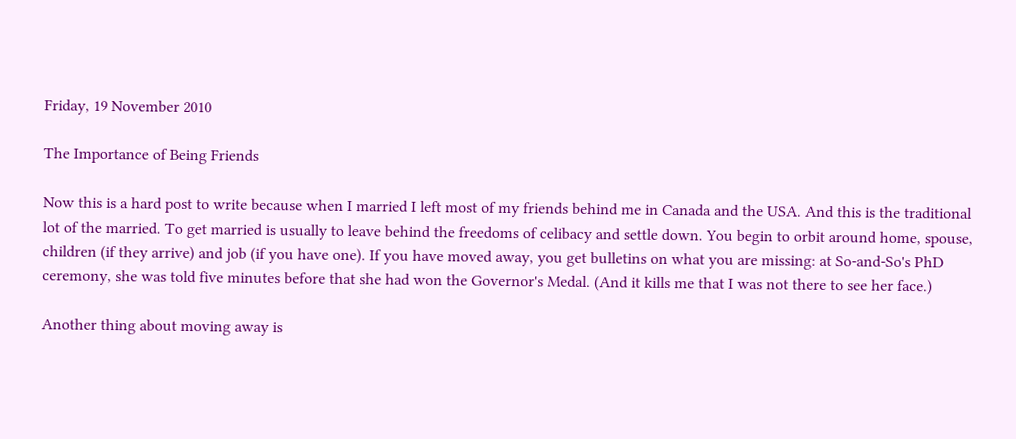Friday, 19 November 2010

The Importance of Being Friends

Now this is a hard post to write because when I married I left most of my friends behind me in Canada and the USA. And this is the traditional lot of the married. To get married is usually to leave behind the freedoms of celibacy and settle down. You begin to orbit around home, spouse, children (if they arrive) and job (if you have one). If you have moved away, you get bulletins on what you are missing: at So-and-So's PhD ceremony, she was told five minutes before that she had won the Governor's Medal. (And it kills me that I was not there to see her face.)

Another thing about moving away is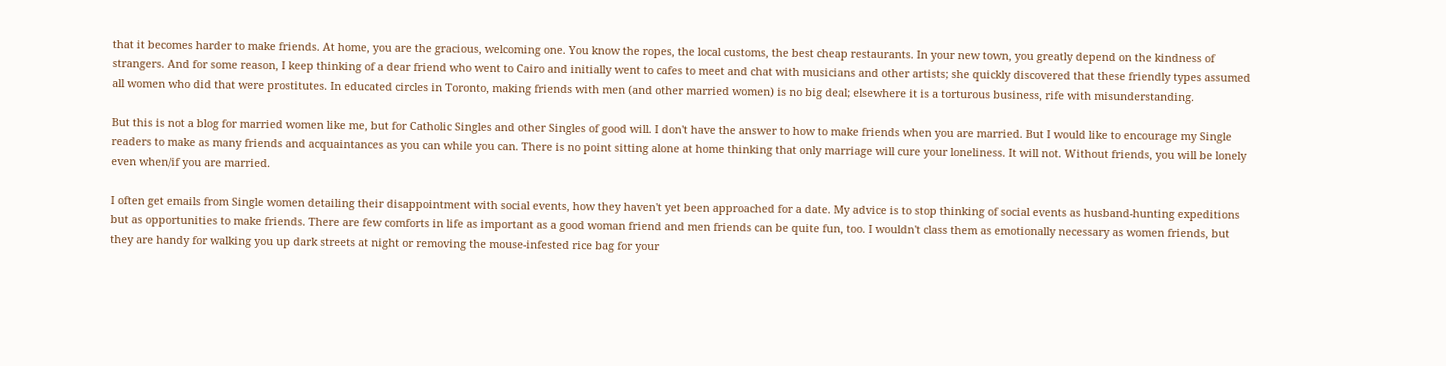that it becomes harder to make friends. At home, you are the gracious, welcoming one. You know the ropes, the local customs, the best cheap restaurants. In your new town, you greatly depend on the kindness of strangers. And for some reason, I keep thinking of a dear friend who went to Cairo and initially went to cafes to meet and chat with musicians and other artists; she quickly discovered that these friendly types assumed all women who did that were prostitutes. In educated circles in Toronto, making friends with men (and other married women) is no big deal; elsewhere it is a torturous business, rife with misunderstanding.

But this is not a blog for married women like me, but for Catholic Singles and other Singles of good will. I don't have the answer to how to make friends when you are married. But I would like to encourage my Single readers to make as many friends and acquaintances as you can while you can. There is no point sitting alone at home thinking that only marriage will cure your loneliness. It will not. Without friends, you will be lonely even when/if you are married.

I often get emails from Single women detailing their disappointment with social events, how they haven't yet been approached for a date. My advice is to stop thinking of social events as husband-hunting expeditions but as opportunities to make friends. There are few comforts in life as important as a good woman friend and men friends can be quite fun, too. I wouldn't class them as emotionally necessary as women friends, but they are handy for walking you up dark streets at night or removing the mouse-infested rice bag for your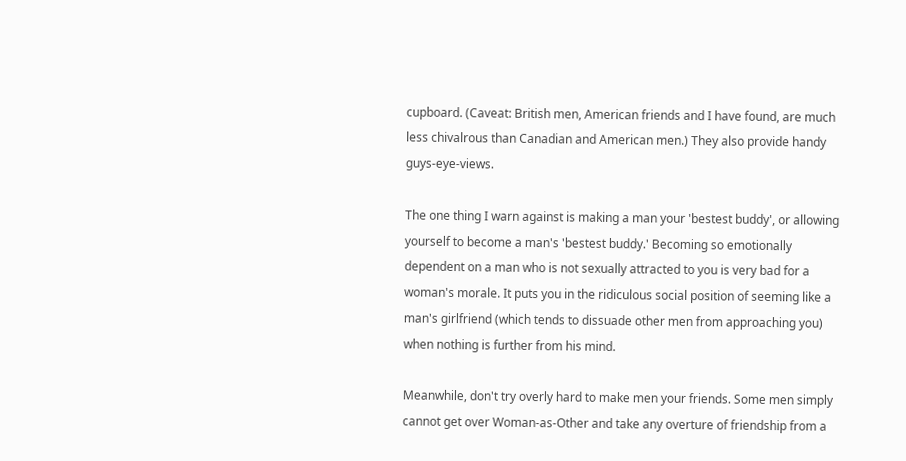cupboard. (Caveat: British men, American friends and I have found, are much less chivalrous than Canadian and American men.) They also provide handy guys-eye-views.

The one thing I warn against is making a man your 'bestest buddy', or allowing yourself to become a man's 'bestest buddy.' Becoming so emotionally dependent on a man who is not sexually attracted to you is very bad for a woman's morale. It puts you in the ridiculous social position of seeming like a man's girlfriend (which tends to dissuade other men from approaching you) when nothing is further from his mind.

Meanwhile, don't try overly hard to make men your friends. Some men simply cannot get over Woman-as-Other and take any overture of friendship from a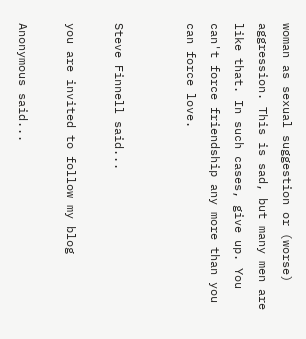woman as sexual suggestion or (worse) aggression. This is sad, but many men are like that. In such cases, give up. You can't force friendship any more than you can force love.


Steve Finnell said...

you are invited to follow my blog

Anonymous said...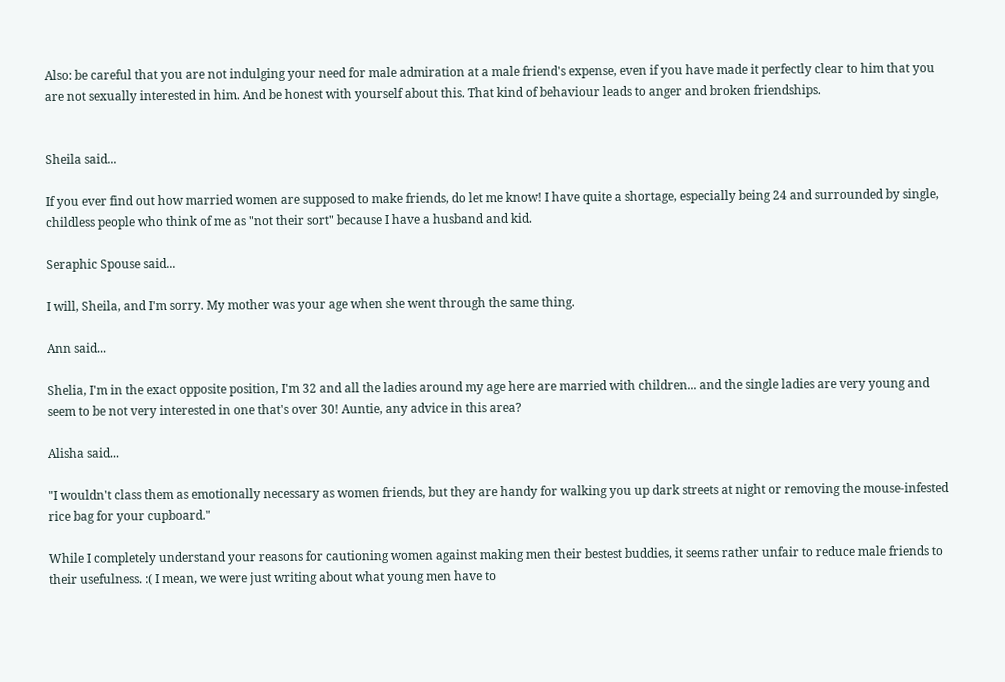Also: be careful that you are not indulging your need for male admiration at a male friend's expense, even if you have made it perfectly clear to him that you are not sexually interested in him. And be honest with yourself about this. That kind of behaviour leads to anger and broken friendships.


Sheila said...

If you ever find out how married women are supposed to make friends, do let me know! I have quite a shortage, especially being 24 and surrounded by single, childless people who think of me as "not their sort" because I have a husband and kid.

Seraphic Spouse said...

I will, Sheila, and I'm sorry. My mother was your age when she went through the same thing.

Ann said...

Shelia, I'm in the exact opposite position, I'm 32 and all the ladies around my age here are married with children... and the single ladies are very young and seem to be not very interested in one that's over 30! Auntie, any advice in this area?

Alisha said...

"I wouldn't class them as emotionally necessary as women friends, but they are handy for walking you up dark streets at night or removing the mouse-infested rice bag for your cupboard."

While I completely understand your reasons for cautioning women against making men their bestest buddies, it seems rather unfair to reduce male friends to their usefulness. :( I mean, we were just writing about what young men have to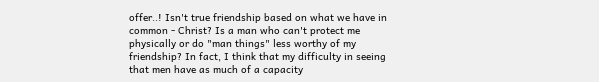offer..! Isn't true friendship based on what we have in common - Christ? Is a man who can't protect me physically or do "man things" less worthy of my friendship? In fact, I think that my difficulty in seeing that men have as much of a capacity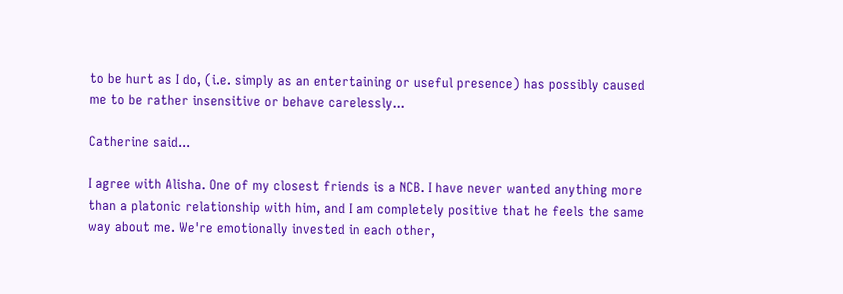to be hurt as I do, (i.e. simply as an entertaining or useful presence) has possibly caused me to be rather insensitive or behave carelessly...

Catherine said...

I agree with Alisha. One of my closest friends is a NCB. I have never wanted anything more than a platonic relationship with him, and I am completely positive that he feels the same way about me. We're emotionally invested in each other,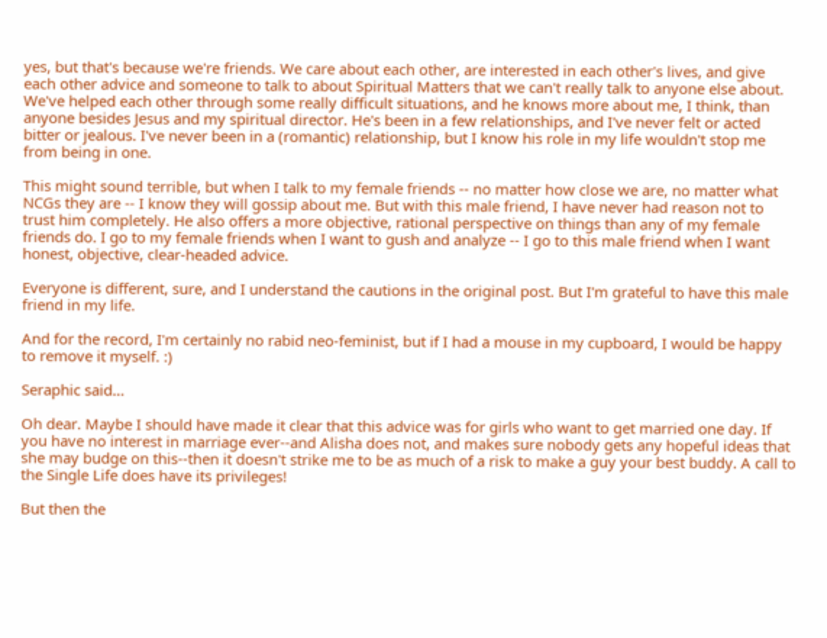yes, but that's because we're friends. We care about each other, are interested in each other's lives, and give each other advice and someone to talk to about Spiritual Matters that we can't really talk to anyone else about. We've helped each other through some really difficult situations, and he knows more about me, I think, than anyone besides Jesus and my spiritual director. He's been in a few relationships, and I've never felt or acted bitter or jealous. I've never been in a (romantic) relationship, but I know his role in my life wouldn't stop me from being in one.

This might sound terrible, but when I talk to my female friends -- no matter how close we are, no matter what NCGs they are -- I know they will gossip about me. But with this male friend, I have never had reason not to trust him completely. He also offers a more objective, rational perspective on things than any of my female friends do. I go to my female friends when I want to gush and analyze -- I go to this male friend when I want honest, objective, clear-headed advice.

Everyone is different, sure, and I understand the cautions in the original post. But I'm grateful to have this male friend in my life.

And for the record, I'm certainly no rabid neo-feminist, but if I had a mouse in my cupboard, I would be happy to remove it myself. :)

Seraphic said...

Oh dear. Maybe I should have made it clear that this advice was for girls who want to get married one day. If you have no interest in marriage ever--and Alisha does not, and makes sure nobody gets any hopeful ideas that she may budge on this--then it doesn't strike me to be as much of a risk to make a guy your best buddy. A call to the Single Life does have its privileges!

But then the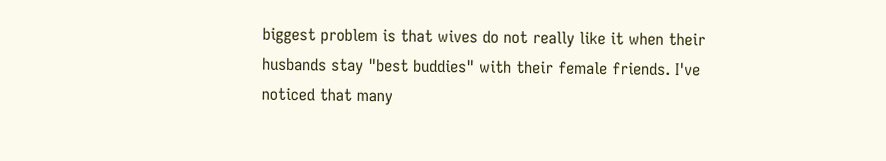biggest problem is that wives do not really like it when their husbands stay "best buddies" with their female friends. I've noticed that many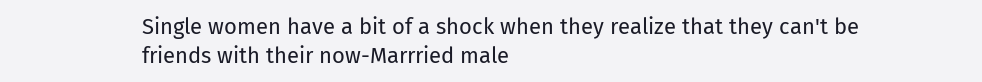Single women have a bit of a shock when they realize that they can't be friends with their now-Marrried male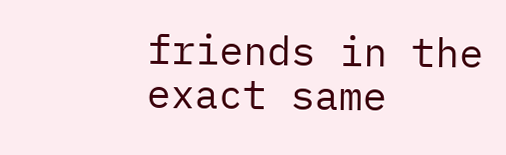friends in the exact same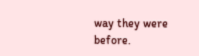way they were before.